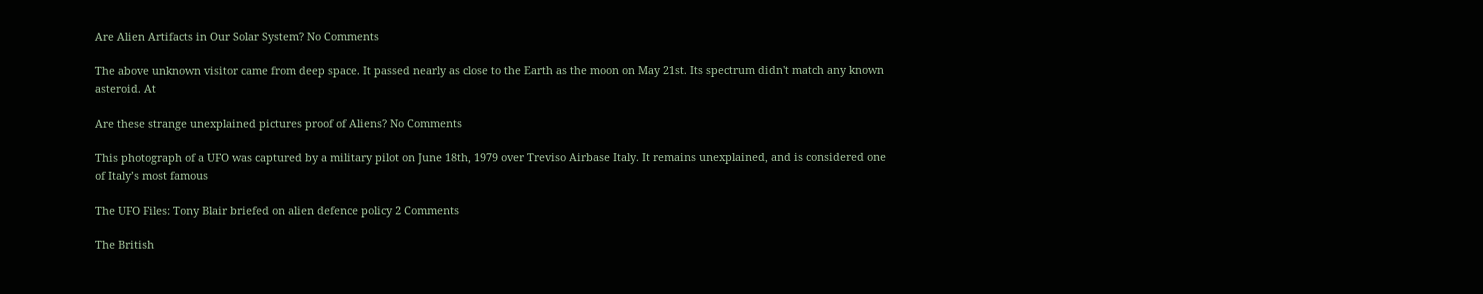Are Alien Artifacts in Our Solar System? No Comments

The above unknown visitor came from deep space. It passed nearly as close to the Earth as the moon on May 21st. Its spectrum didn't match any known asteroid. At

Are these strange unexplained pictures proof of Aliens? No Comments

This photograph of a UFO was captured by a military pilot on June 18th, 1979 over Treviso Airbase Italy. It remains unexplained, and is considered one of Italy’s most famous

The UFO Files: Tony Blair briefed on alien defence policy 2 Comments

The British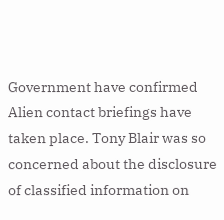Government have confirmed Alien contact briefings have taken place. Tony Blair was so concerned about the disclosure of classified information on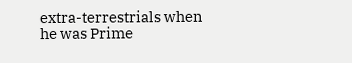extra-terrestrials when he was Prime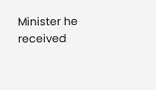Minister he received